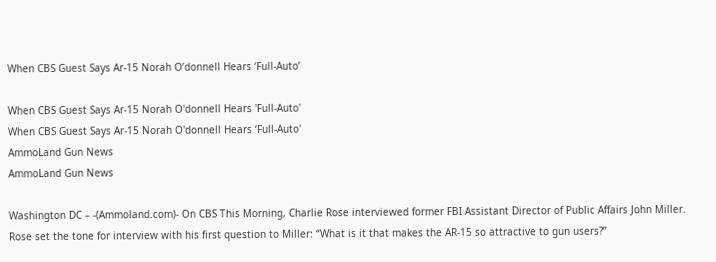When CBS Guest Says Ar-15 Norah O’donnell Hears ‘Full-Auto’

When CBS Guest Says Ar-15 Norah O'donnell Hears 'Full-Auto'
When CBS Guest Says Ar-15 Norah O'donnell Hears ‘Full-Auto'
AmmoLand Gun News
AmmoLand Gun News

Washington DC – -(Ammoland.com)- On CBS This Morning, Charlie Rose interviewed former FBI Assistant Director of Public Affairs John Miller. Rose set the tone for interview with his first question to Miller: “What is it that makes the AR-15 so attractive to gun users?”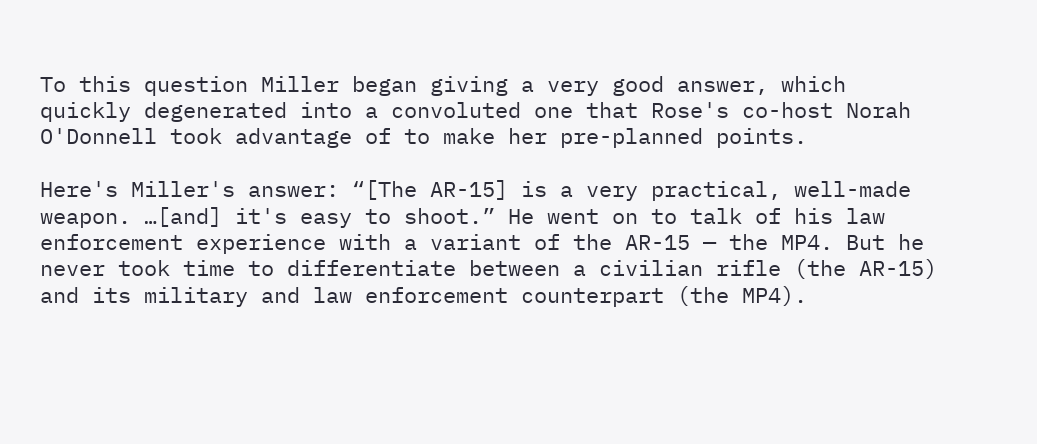To this question Miller began giving a very good answer, which quickly degenerated into a convoluted one that Rose's co-host Norah O'Donnell took advantage of to make her pre-planned points.

Here's Miller's answer: “[The AR-15] is a very practical, well-made weapon. …[and] it's easy to shoot.” He went on to talk of his law enforcement experience with a variant of the AR-15 — the MP4. But he never took time to differentiate between a civilian rifle (the AR-15) and its military and law enforcement counterpart (the MP4).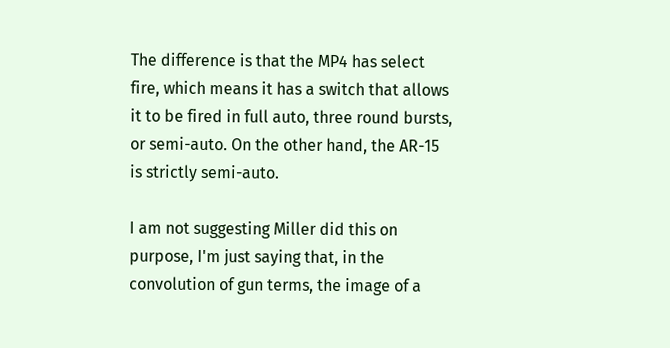The difference is that the MP4 has select fire, which means it has a switch that allows it to be fired in full auto, three round bursts, or semi-auto. On the other hand, the AR-15 is strictly semi-auto.

I am not suggesting Miller did this on purpose, I'm just saying that, in the convolution of gun terms, the image of a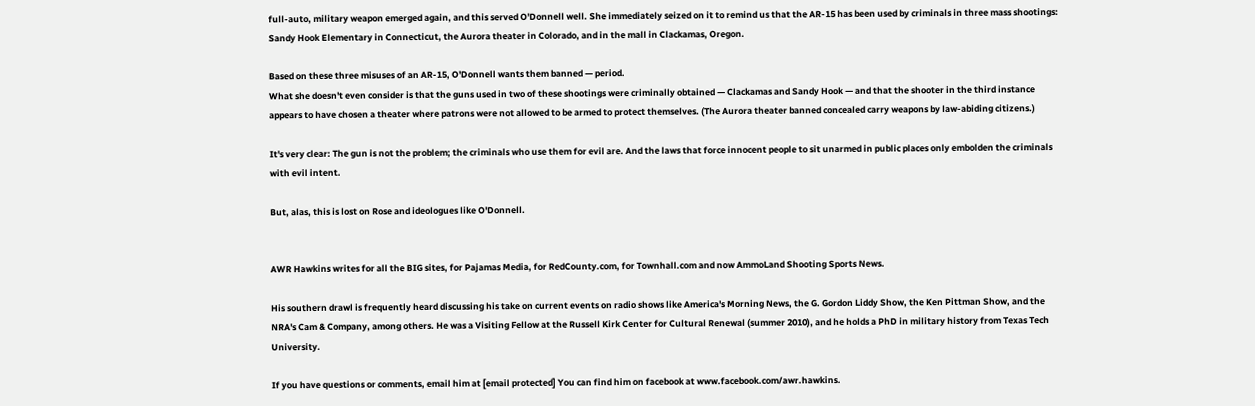full-auto, military weapon emerged again, and this served O'Donnell well. She immediately seized on it to remind us that the AR-15 has been used by criminals in three mass shootings: Sandy Hook Elementary in Connecticut, the Aurora theater in Colorado, and in the mall in Clackamas, Oregon.

Based on these three misuses of an AR-15, O'Donnell wants them banned — period.
What she doesn't even consider is that the guns used in two of these shootings were criminally obtained — Clackamas and Sandy Hook — and that the shooter in the third instance appears to have chosen a theater where patrons were not allowed to be armed to protect themselves. (The Aurora theater banned concealed carry weapons by law-abiding citizens.)

It's very clear: The gun is not the problem; the criminals who use them for evil are. And the laws that force innocent people to sit unarmed in public places only embolden the criminals with evil intent.

But, alas, this is lost on Rose and ideologues like O'Donnell.


AWR Hawkins writes for all the BIG sites, for Pajamas Media, for RedCounty.com, for Townhall.com and now AmmoLand Shooting Sports News.

His southern drawl is frequently heard discussing his take on current events on radio shows like America's Morning News, the G. Gordon Liddy Show, the Ken Pittman Show, and the NRA's Cam & Company, among others. He was a Visiting Fellow at the Russell Kirk Center for Cultural Renewal (summer 2010), and he holds a PhD in military history from Texas Tech University.

If you have questions or comments, email him at [email protected] You can find him on facebook at www.facebook.com/awr.hawkins.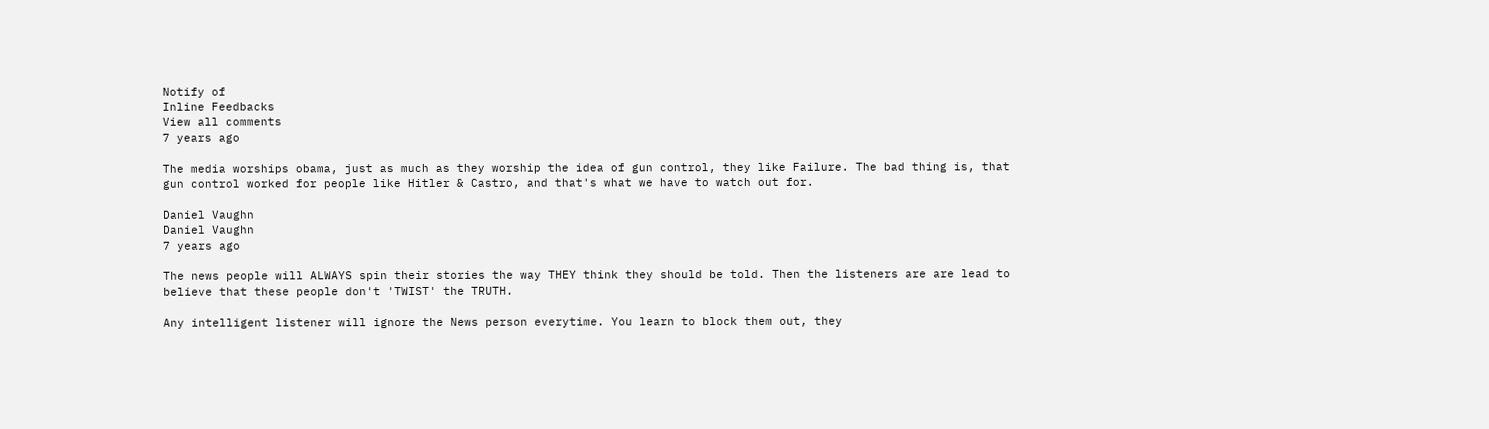Notify of
Inline Feedbacks
View all comments
7 years ago

The media worships obama, just as much as they worship the idea of gun control, they like Failure. The bad thing is, that gun control worked for people like Hitler & Castro, and that's what we have to watch out for.

Daniel Vaughn
Daniel Vaughn
7 years ago

The news people will ALWAYS spin their stories the way THEY think they should be told. Then the listeners are are lead to believe that these people don't 'TWIST' the TRUTH.

Any intelligent listener will ignore the News person everytime. You learn to block them out, they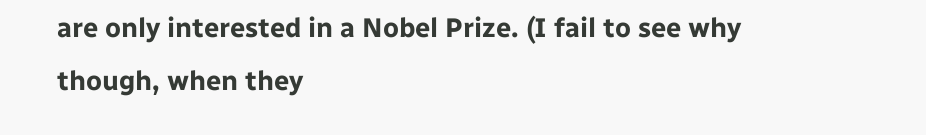are only interested in a Nobel Prize. (I fail to see why though, when they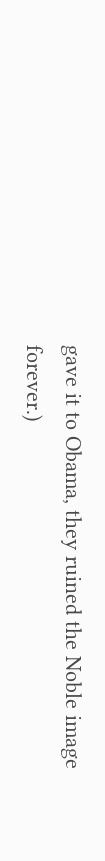gave it to Obama, they ruined the Noble image forever.)